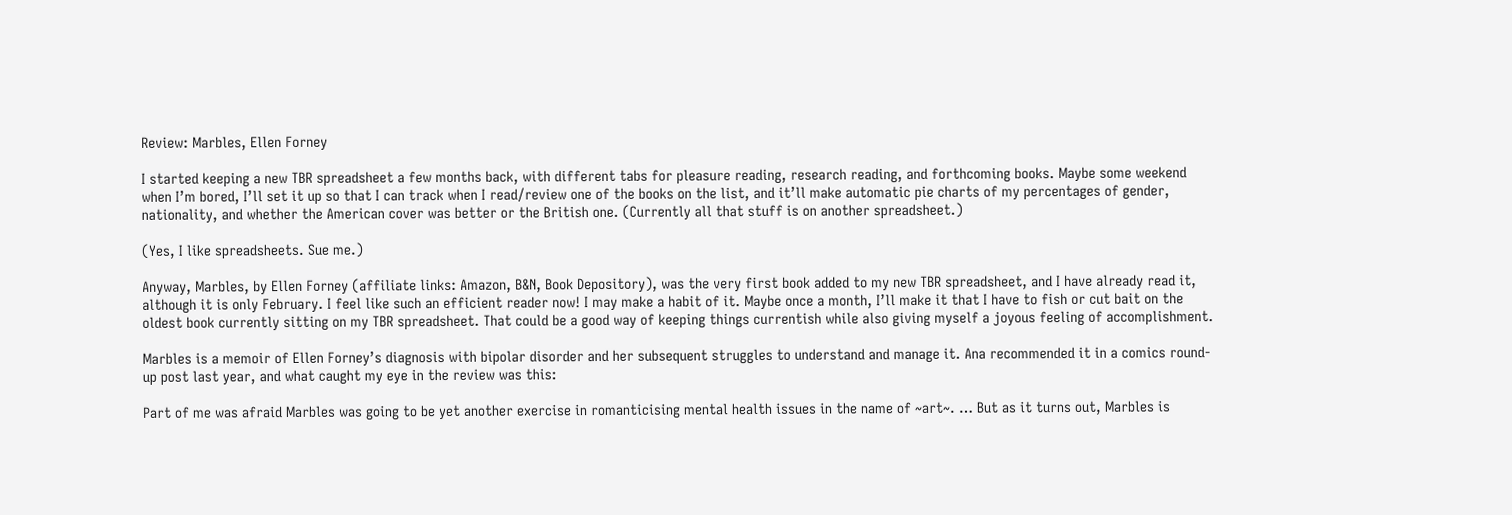Review: Marbles, Ellen Forney

I started keeping a new TBR spreadsheet a few months back, with different tabs for pleasure reading, research reading, and forthcoming books. Maybe some weekend when I’m bored, I’ll set it up so that I can track when I read/review one of the books on the list, and it’ll make automatic pie charts of my percentages of gender, nationality, and whether the American cover was better or the British one. (Currently all that stuff is on another spreadsheet.)

(Yes, I like spreadsheets. Sue me.)

Anyway, Marbles, by Ellen Forney (affiliate links: Amazon, B&N, Book Depository), was the very first book added to my new TBR spreadsheet, and I have already read it, although it is only February. I feel like such an efficient reader now! I may make a habit of it. Maybe once a month, I’ll make it that I have to fish or cut bait on the oldest book currently sitting on my TBR spreadsheet. That could be a good way of keeping things currentish while also giving myself a joyous feeling of accomplishment.

Marbles is a memoir of Ellen Forney’s diagnosis with bipolar disorder and her subsequent struggles to understand and manage it. Ana recommended it in a comics round-up post last year, and what caught my eye in the review was this:

Part of me was afraid Marbles was going to be yet another exercise in romanticising mental health issues in the name of ~art~. … But as it turns out, Marbles is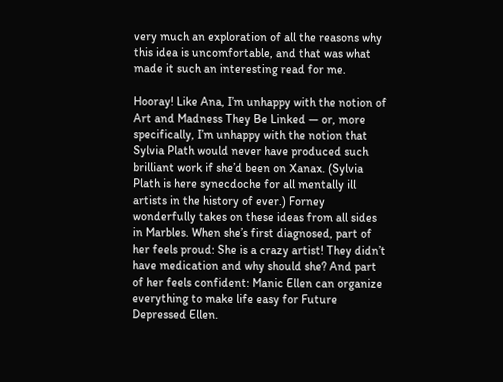very much an exploration of all the reasons why this idea is uncomfortable, and that was what made it such an interesting read for me.

Hooray! Like Ana, I’m unhappy with the notion of Art and Madness They Be Linked — or, more specifically, I’m unhappy with the notion that Sylvia Plath would never have produced such brilliant work if she’d been on Xanax. (Sylvia Plath is here synecdoche for all mentally ill artists in the history of ever.) Forney wonderfully takes on these ideas from all sides in Marbles. When she’s first diagnosed, part of her feels proud: She is a crazy artist! They didn’t have medication and why should she? And part of her feels confident: Manic Ellen can organize everything to make life easy for Future Depressed Ellen.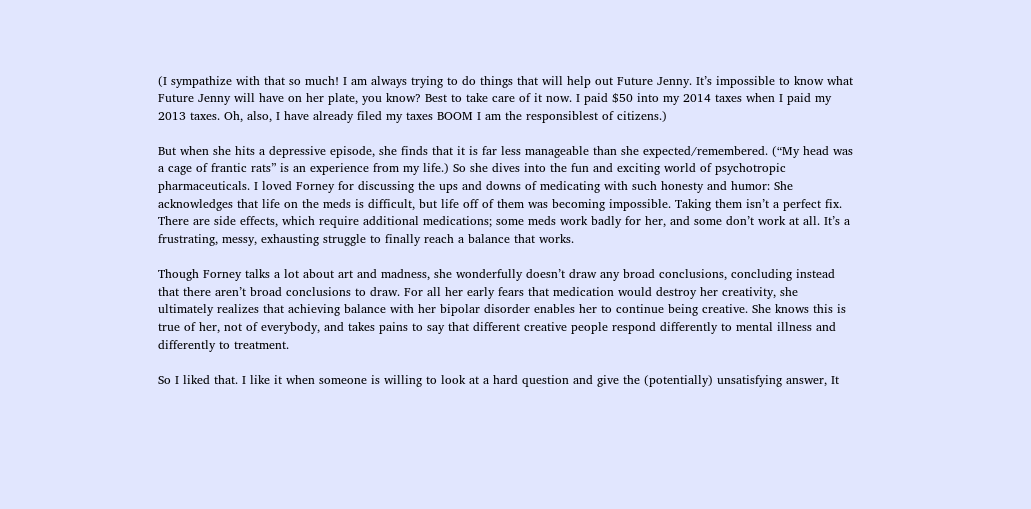(I sympathize with that so much! I am always trying to do things that will help out Future Jenny. It’s impossible to know what Future Jenny will have on her plate, you know? Best to take care of it now. I paid $50 into my 2014 taxes when I paid my 2013 taxes. Oh, also, I have already filed my taxes BOOM I am the responsiblest of citizens.)

But when she hits a depressive episode, she finds that it is far less manageable than she expected/remembered. (“My head was a cage of frantic rats” is an experience from my life.) So she dives into the fun and exciting world of psychotropic pharmaceuticals. I loved Forney for discussing the ups and downs of medicating with such honesty and humor: She acknowledges that life on the meds is difficult, but life off of them was becoming impossible. Taking them isn’t a perfect fix. There are side effects, which require additional medications; some meds work badly for her, and some don’t work at all. It’s a frustrating, messy, exhausting struggle to finally reach a balance that works.

Though Forney talks a lot about art and madness, she wonderfully doesn’t draw any broad conclusions, concluding instead that there aren’t broad conclusions to draw. For all her early fears that medication would destroy her creativity, she ultimately realizes that achieving balance with her bipolar disorder enables her to continue being creative. She knows this is true of her, not of everybody, and takes pains to say that different creative people respond differently to mental illness and differently to treatment.

So I liked that. I like it when someone is willing to look at a hard question and give the (potentially) unsatisfying answer, It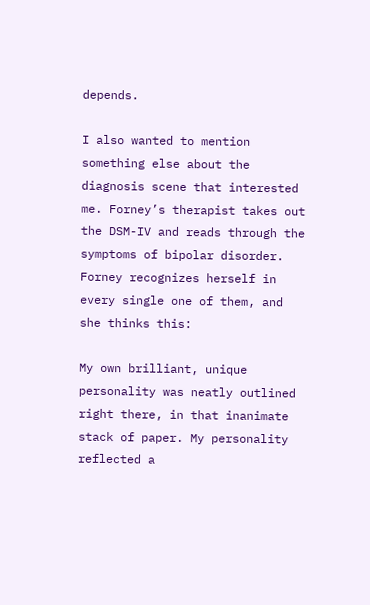depends.

I also wanted to mention something else about the diagnosis scene that interested me. Forney’s therapist takes out the DSM-IV and reads through the symptoms of bipolar disorder. Forney recognizes herself in every single one of them, and she thinks this:

My own brilliant, unique personality was neatly outlined right there, in that inanimate stack of paper. My personality reflected a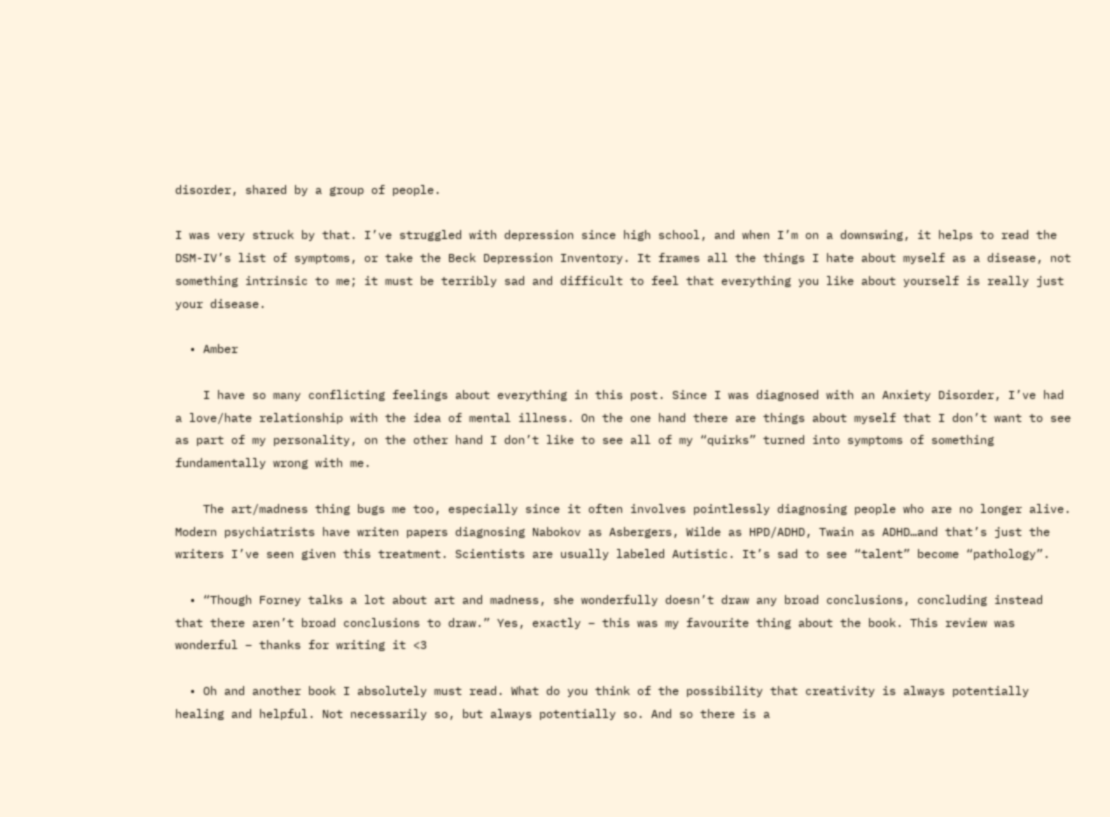disorder, shared by a group of people.

I was very struck by that. I’ve struggled with depression since high school, and when I’m on a downswing, it helps to read the DSM-IV’s list of symptoms, or take the Beck Depression Inventory. It frames all the things I hate about myself as a disease, not something intrinsic to me; it must be terribly sad and difficult to feel that everything you like about yourself is really just your disease.

  • Amber

    I have so many conflicting feelings about everything in this post. Since I was diagnosed with an Anxiety Disorder, I’ve had a love/hate relationship with the idea of mental illness. On the one hand there are things about myself that I don’t want to see as part of my personality, on the other hand I don’t like to see all of my “quirks” turned into symptoms of something fundamentally wrong with me.

    The art/madness thing bugs me too, especially since it often involves pointlessly diagnosing people who are no longer alive. Modern psychiatrists have writen papers diagnosing Nabokov as Asbergers, Wilde as HPD/ADHD, Twain as ADHD…and that’s just the writers I’ve seen given this treatment. Scientists are usually labeled Autistic. It’s sad to see “talent” become “pathology”.

  • “Though Forney talks a lot about art and madness, she wonderfully doesn’t draw any broad conclusions, concluding instead that there aren’t broad conclusions to draw.” Yes, exactly – this was my favourite thing about the book. This review was wonderful – thanks for writing it <3

  • Oh and another book I absolutely must read. What do you think of the possibility that creativity is always potentially healing and helpful. Not necessarily so, but always potentially so. And so there is a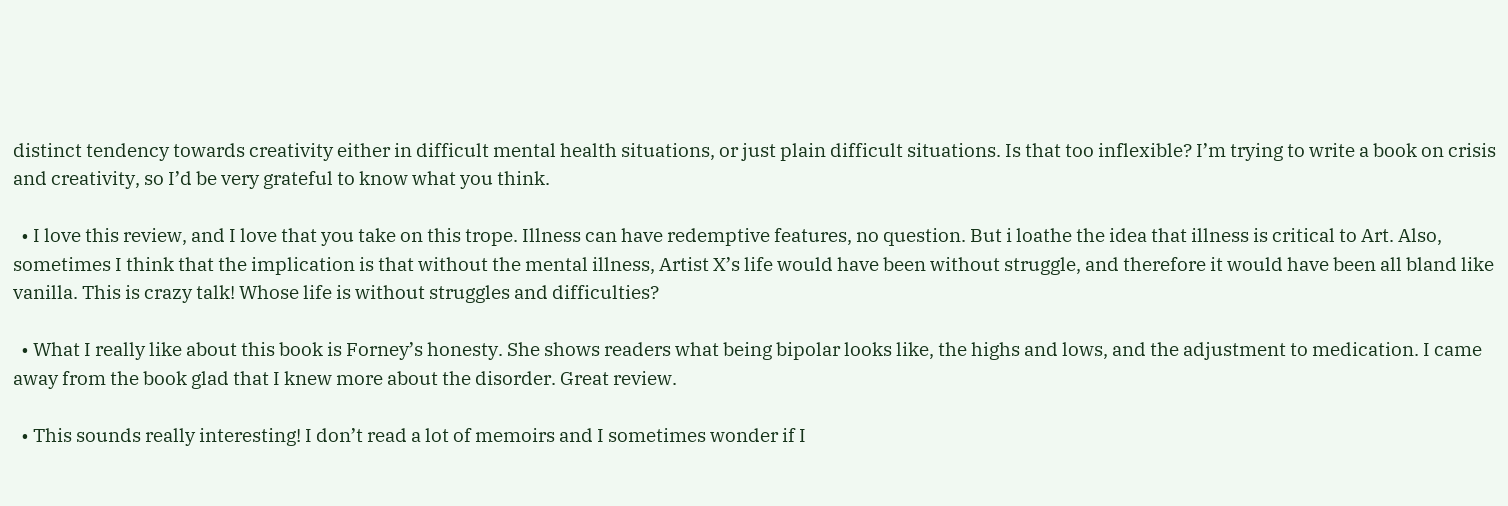distinct tendency towards creativity either in difficult mental health situations, or just plain difficult situations. Is that too inflexible? I’m trying to write a book on crisis and creativity, so I’d be very grateful to know what you think.

  • I love this review, and I love that you take on this trope. Illness can have redemptive features, no question. But i loathe the idea that illness is critical to Art. Also, sometimes I think that the implication is that without the mental illness, Artist X’s life would have been without struggle, and therefore it would have been all bland like vanilla. This is crazy talk! Whose life is without struggles and difficulties?

  • What I really like about this book is Forney’s honesty. She shows readers what being bipolar looks like, the highs and lows, and the adjustment to medication. I came away from the book glad that I knew more about the disorder. Great review.

  • This sounds really interesting! I don’t read a lot of memoirs and I sometimes wonder if I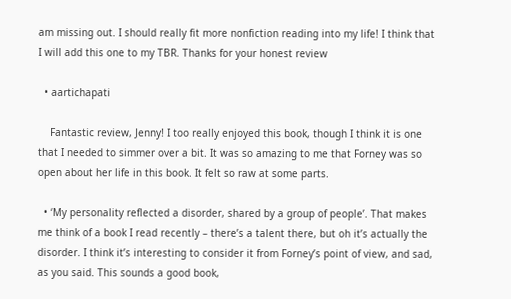am missing out. I should really fit more nonfiction reading into my life! I think that I will add this one to my TBR. Thanks for your honest review

  • aartichapati

    Fantastic review, Jenny! I too really enjoyed this book, though I think it is one that I needed to simmer over a bit. It was so amazing to me that Forney was so open about her life in this book. It felt so raw at some parts.

  • ‘My personality reflected a disorder, shared by a group of people’. That makes me think of a book I read recently – there’s a talent there, but oh it’s actually the disorder. I think it’s interesting to consider it from Forney’s point of view, and sad, as you said. This sounds a good book,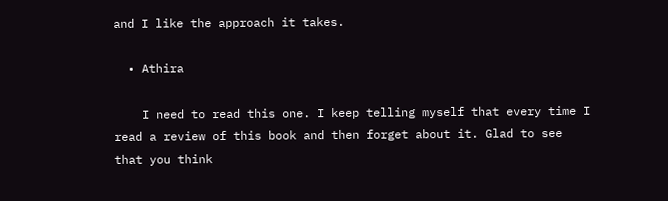and I like the approach it takes.

  • Athira

    I need to read this one. I keep telling myself that every time I read a review of this book and then forget about it. Glad to see that you think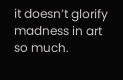it doesn’t glorify madness in art so much.